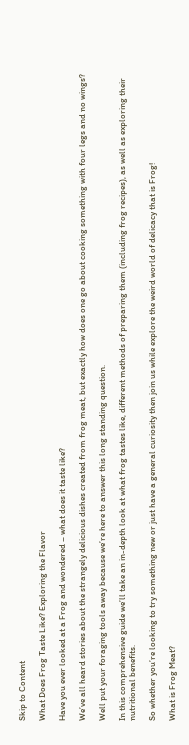Skip to Content

What Does Frog Taste Like? Exploring the Flavor

Have you ever looked at a Frog and wondered – what does it taste like?

We’ve all heard stories about the strangely delicious dishes created from frog meat, but exactly how does one go about cooking something with four legs and no wings?

Well put your foraging tools away because we’re here to answer this long standing question.

In this comprehensive guide we’ll take an in-depth look at what frog tastes like, different methods of preparing them (including frog recipes), as well as exploring their nutritional benefits.

So whether you’re looking to try something new or just have a general curiosity then join us while explore the weird world of delicacy that is Frog!

What is Frog Meat?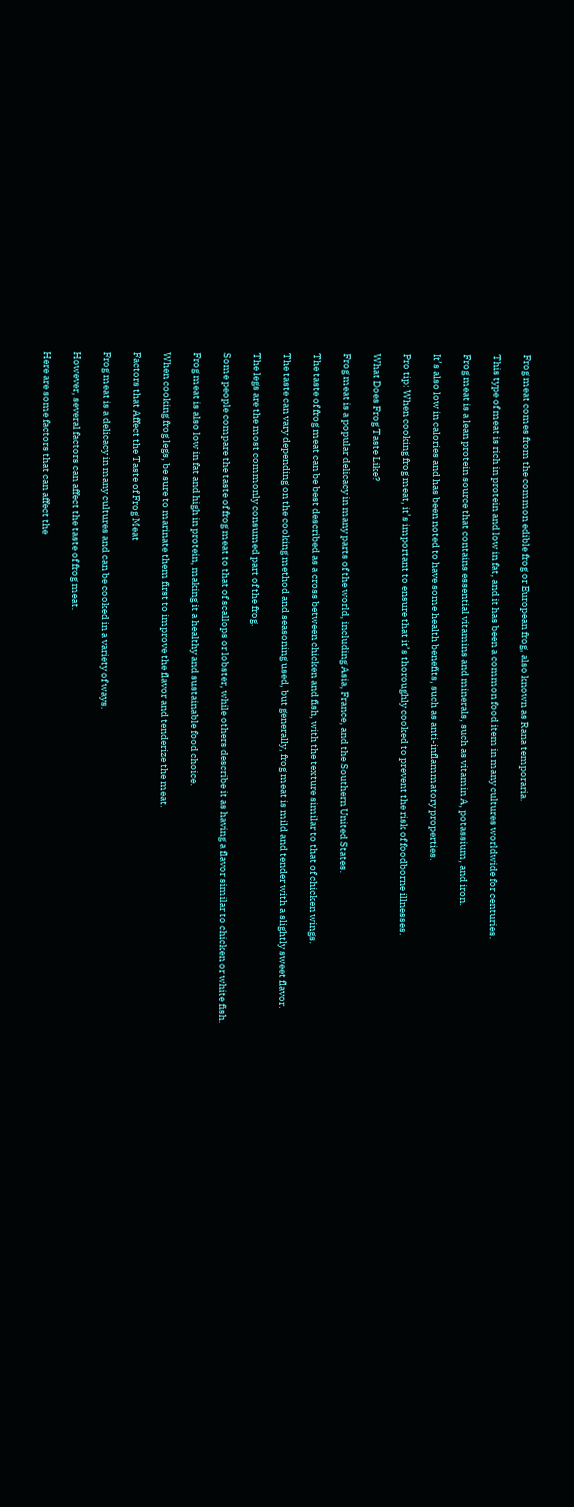Frog meat comes from the common edible frog or European frog, also known as Rana temporaria.

This type of meat is rich in protein and low in fat, and it has been a common food item in many cultures worldwide for centuries.

Frog meat is a lean protein source that contains essential vitamins and minerals, such as vitamin A, potassium, and iron.

It’s also low in calories and has been noted to have some health benefits, such as anti-inflammatory properties.

Pro tip: When cooking frog meat, it’s important to ensure that it’s thoroughly cooked to prevent the risk of foodborne illnesses.

What Does Frog Taste Like?

Frog meat is a popular delicacy in many parts of the world, including Asia, France, and the Southern United States.

The taste of frog meat can be best described as a cross between chicken and fish, with the texture similar to that of chicken wings.

The taste can vary depending on the cooking method and seasoning used, but generally, frog meat is mild and tender with a slightly sweet flavor.

The legs are the most commonly consumed part of the frog.

Some people compare the taste of frog meat to that of scallops or lobster, while others describe it as having a flavor similar to chicken or white fish.

Frog meat is also low in fat and high in protein, making it a healthy and sustainable food choice.

When cooking frog legs, be sure to marinate them first to improve the flavor and tenderize the meat.

Factors that Affect the Taste of Frog Meat

Frog meat is a delicacy in many cultures and can be cooked in a variety of ways.

However, several factors can affect the taste of frog meat.

Here are some factors that can affect the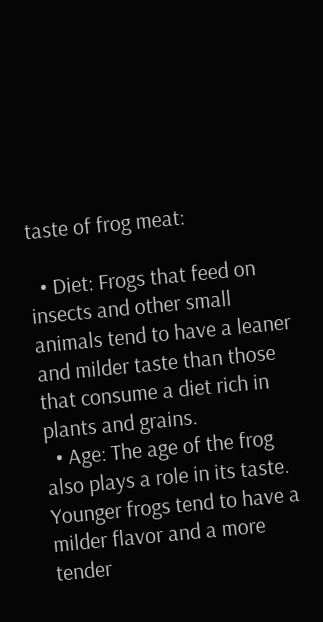taste of frog meat:

  • Diet: Frogs that feed on insects and other small animals tend to have a leaner and milder taste than those that consume a diet rich in plants and grains.
  • Age: The age of the frog also plays a role in its taste. Younger frogs tend to have a milder flavor and a more tender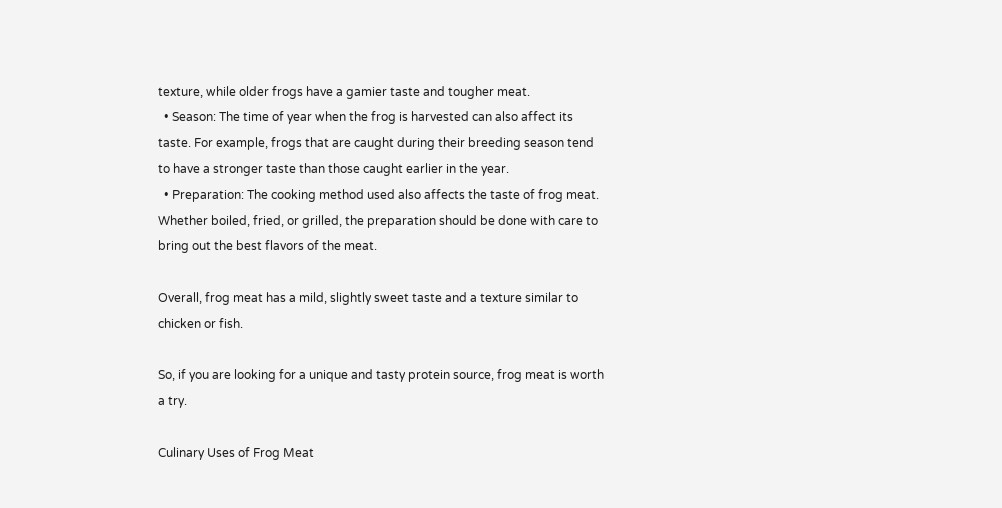texture, while older frogs have a gamier taste and tougher meat.
  • Season: The time of year when the frog is harvested can also affect its taste. For example, frogs that are caught during their breeding season tend to have a stronger taste than those caught earlier in the year.
  • Preparation: The cooking method used also affects the taste of frog meat. Whether boiled, fried, or grilled, the preparation should be done with care to bring out the best flavors of the meat.

Overall, frog meat has a mild, slightly sweet taste and a texture similar to chicken or fish.

So, if you are looking for a unique and tasty protein source, frog meat is worth a try.

Culinary Uses of Frog Meat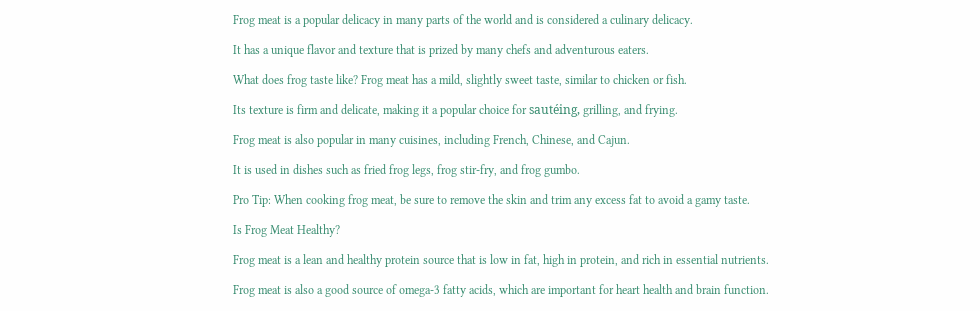Frog meat is a popular delicacy in many parts of the world and is considered a culinary delicacy.

It has a unique flavor and texture that is prized by many chefs and adventurous eaters.

What does frog taste like? Frog meat has a mild, slightly sweet taste, similar to chicken or fish.

Its texture is firm and delicate, making it a popular choice for sautéing, grilling, and frying.

Frog meat is also popular in many cuisines, including French, Chinese, and Cajun.

It is used in dishes such as fried frog legs, frog stir-fry, and frog gumbo.

Pro Tip: When cooking frog meat, be sure to remove the skin and trim any excess fat to avoid a gamy taste.

Is Frog Meat Healthy?

Frog meat is a lean and healthy protein source that is low in fat, high in protein, and rich in essential nutrients.

Frog meat is also a good source of omega-3 fatty acids, which are important for heart health and brain function.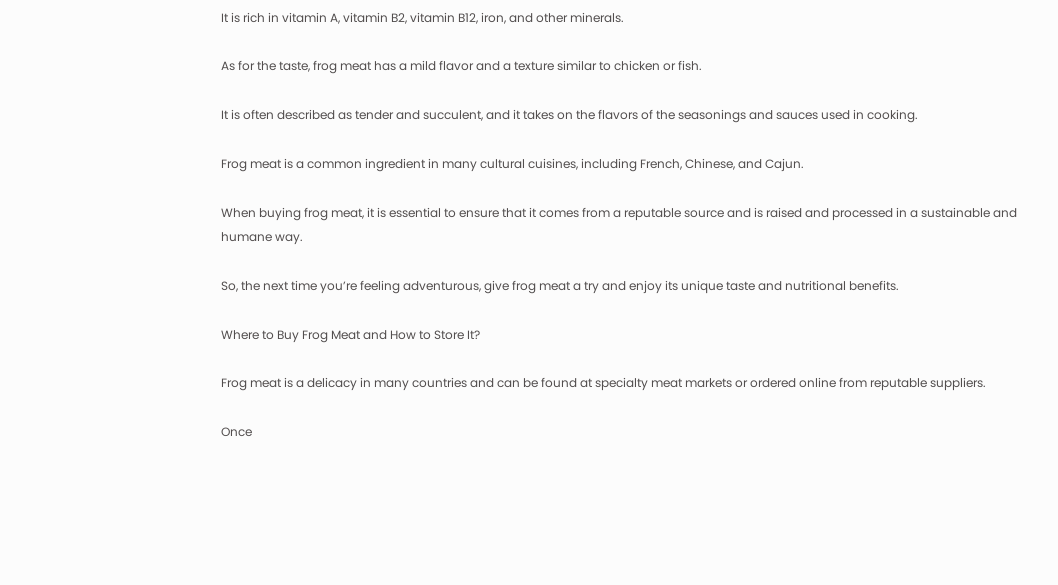It is rich in vitamin A, vitamin B2, vitamin B12, iron, and other minerals.

As for the taste, frog meat has a mild flavor and a texture similar to chicken or fish.

It is often described as tender and succulent, and it takes on the flavors of the seasonings and sauces used in cooking.

Frog meat is a common ingredient in many cultural cuisines, including French, Chinese, and Cajun.

When buying frog meat, it is essential to ensure that it comes from a reputable source and is raised and processed in a sustainable and humane way.

So, the next time you’re feeling adventurous, give frog meat a try and enjoy its unique taste and nutritional benefits.

Where to Buy Frog Meat and How to Store It?

Frog meat is a delicacy in many countries and can be found at specialty meat markets or ordered online from reputable suppliers.

Once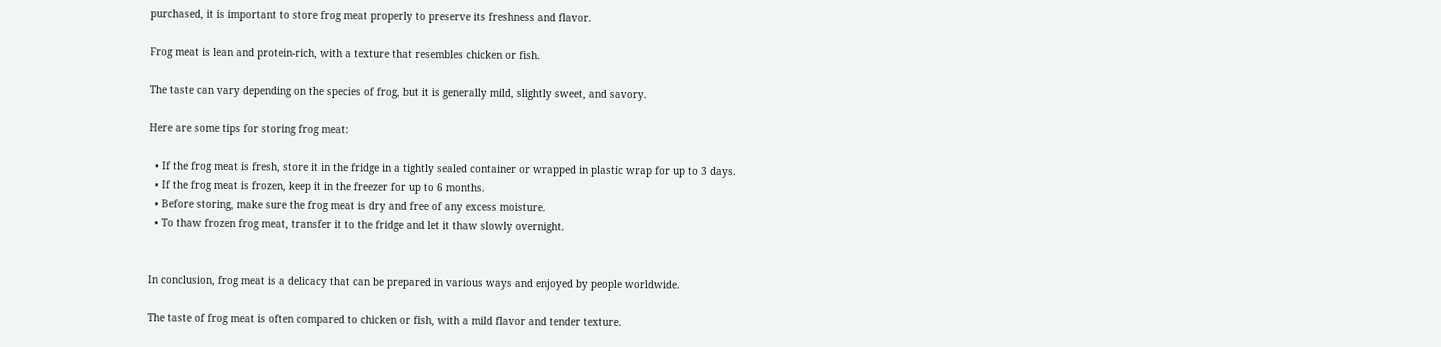purchased, it is important to store frog meat properly to preserve its freshness and flavor.

Frog meat is lean and protein-rich, with a texture that resembles chicken or fish.

The taste can vary depending on the species of frog, but it is generally mild, slightly sweet, and savory.

Here are some tips for storing frog meat:

  • If the frog meat is fresh, store it in the fridge in a tightly sealed container or wrapped in plastic wrap for up to 3 days.
  • If the frog meat is frozen, keep it in the freezer for up to 6 months.
  • Before storing, make sure the frog meat is dry and free of any excess moisture.
  • To thaw frozen frog meat, transfer it to the fridge and let it thaw slowly overnight.


In conclusion, frog meat is a delicacy that can be prepared in various ways and enjoyed by people worldwide.

The taste of frog meat is often compared to chicken or fish, with a mild flavor and tender texture.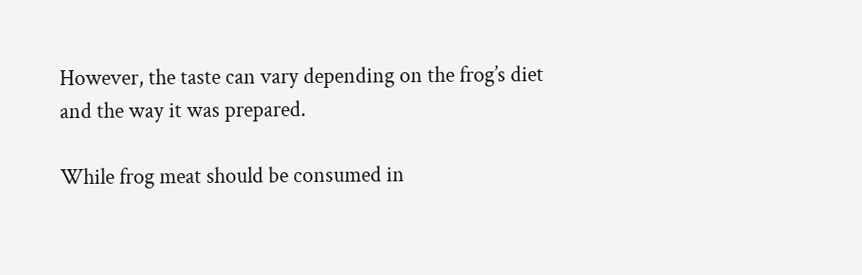However, the taste can vary depending on the frog’s diet and the way it was prepared.

While frog meat should be consumed in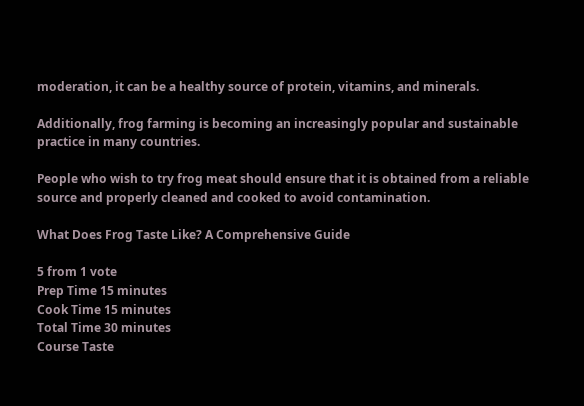moderation, it can be a healthy source of protein, vitamins, and minerals.

Additionally, frog farming is becoming an increasingly popular and sustainable practice in many countries.

People who wish to try frog meat should ensure that it is obtained from a reliable source and properly cleaned and cooked to avoid contamination.

What Does Frog Taste Like? A Comprehensive Guide

5 from 1 vote
Prep Time 15 minutes
Cook Time 15 minutes
Total Time 30 minutes
Course Taste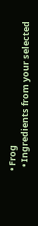• Frog
  • Ingredients from your selected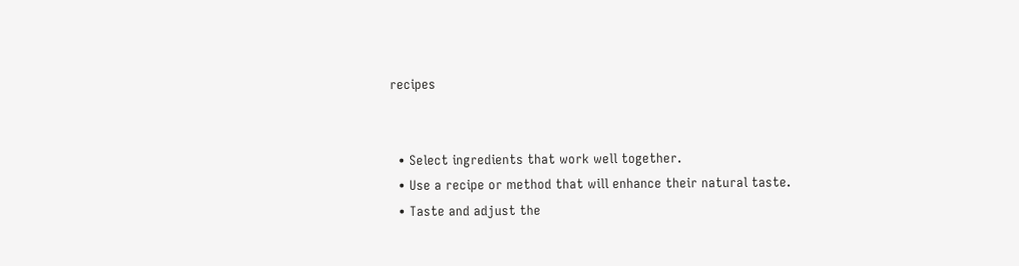recipes


  • Select ingredients that work well together.
  • Use a recipe or method that will enhance their natural taste.
  • Taste and adjust the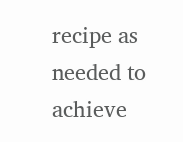recipe as needed to achieve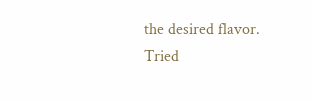the desired flavor.
Tried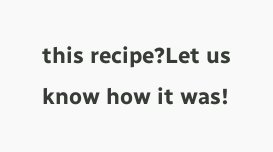this recipe?Let us know how it was!